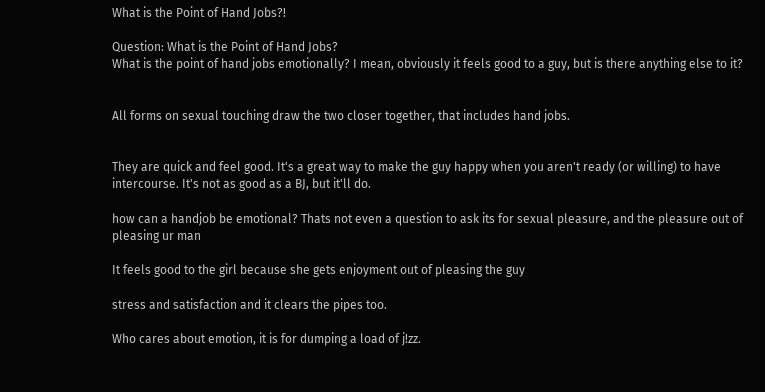What is the Point of Hand Jobs?!

Question: What is the Point of Hand Jobs?
What is the point of hand jobs emotionally? I mean, obviously it feels good to a guy, but is there anything else to it?


All forms on sexual touching draw the two closer together, that includes hand jobs.


They are quick and feel good. It's a great way to make the guy happy when you aren't ready (or willing) to have intercourse. It's not as good as a BJ, but it'll do.

how can a handjob be emotional? Thats not even a question to ask its for sexual pleasure, and the pleasure out of pleasing ur man

It feels good to the girl because she gets enjoyment out of pleasing the guy

stress and satisfaction and it clears the pipes too.

Who cares about emotion, it is for dumping a load of j!zz.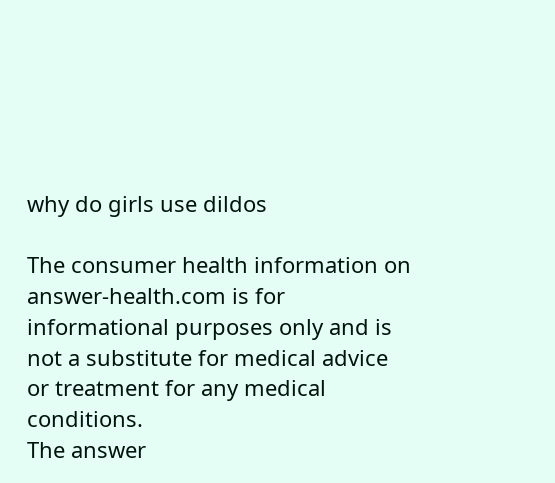why do girls use dildos

The consumer health information on answer-health.com is for informational purposes only and is not a substitute for medical advice or treatment for any medical conditions.
The answer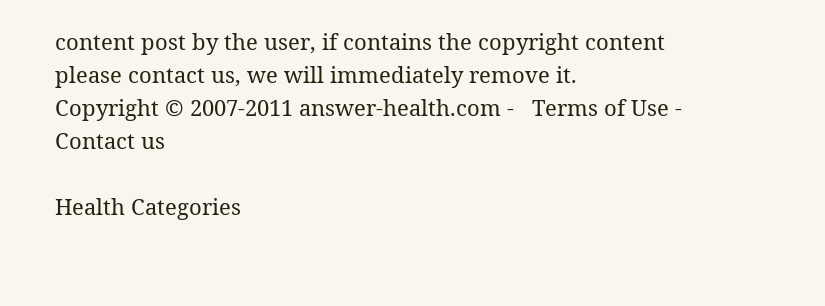content post by the user, if contains the copyright content please contact us, we will immediately remove it.
Copyright © 2007-2011 answer-health.com -   Terms of Use -   Contact us

Health Categories